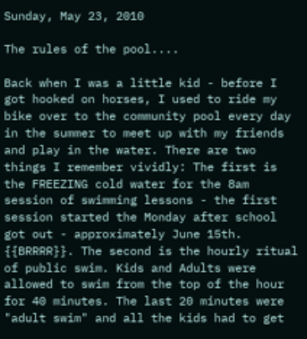Sunday, May 23, 2010

The rules of the pool....

Back when I was a little kid - before I got hooked on horses, I used to ride my bike over to the community pool every day in the summer to meet up with my friends and play in the water. There are two things I remember vividly: The first is the FREEZING cold water for the 8am session of swimming lessons - the first session started the Monday after school got out - approximately June 15th. {{BRRRR}}. The second is the hourly ritual of public swim. Kids and Adults were allowed to swim from the top of the hour for 40 minutes. The last 20 minutes were "adult swim" and all the kids had to get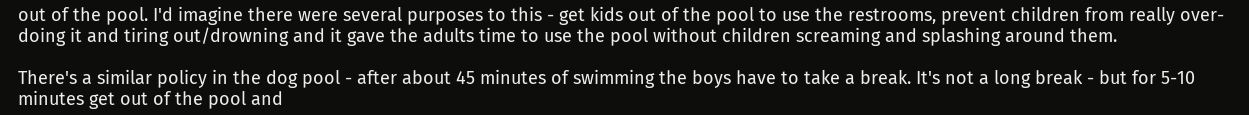out of the pool. I'd imagine there were several purposes to this - get kids out of the pool to use the restrooms, prevent children from really over-doing it and tiring out/drowning and it gave the adults time to use the pool without children screaming and splashing around them.

There's a similar policy in the dog pool - after about 45 minutes of swimming the boys have to take a break. It's not a long break - but for 5-10 minutes get out of the pool and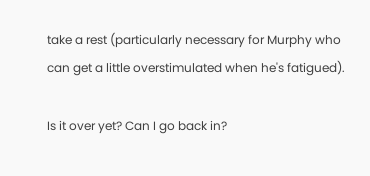take a rest (particularly necessary for Murphy who can get a little overstimulated when he's fatigued).

Is it over yet? Can I go back in?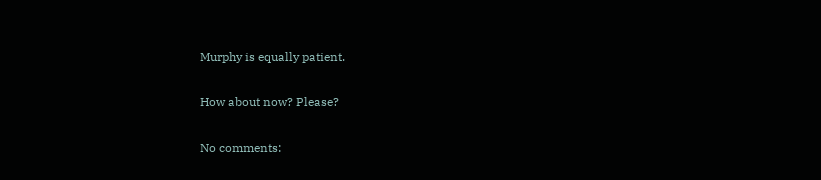Murphy is equally patient.

How about now? Please?

No comments: